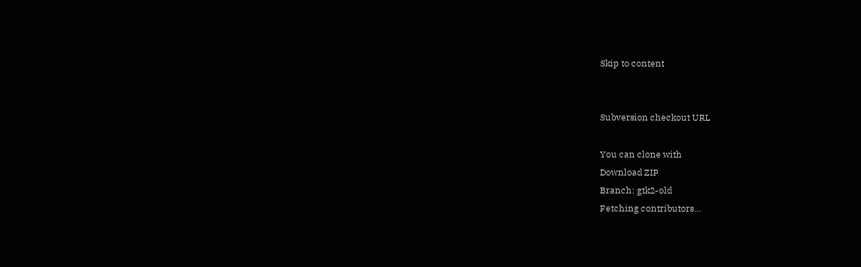Skip to content


Subversion checkout URL

You can clone with
Download ZIP
Branch: gtk2-old
Fetching contributors…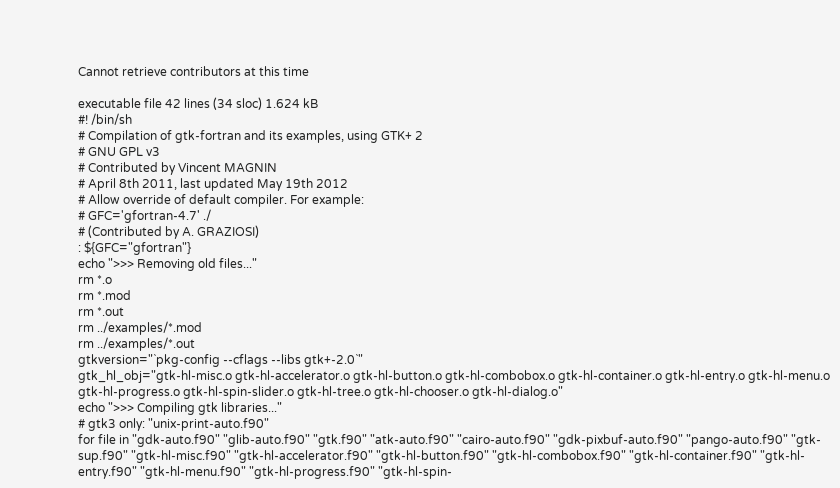Cannot retrieve contributors at this time

executable file 42 lines (34 sloc) 1.624 kB
#! /bin/sh
# Compilation of gtk-fortran and its examples, using GTK+ 2
# GNU GPL v3
# Contributed by Vincent MAGNIN
# April 8th 2011, last updated May 19th 2012
# Allow override of default compiler. For example:
# GFC='gfortran-4.7' ./
# (Contributed by A. GRAZIOSI)
: ${GFC="gfortran"}
echo ">>> Removing old files..."
rm *.o
rm *.mod
rm *.out
rm ../examples/*.mod
rm ../examples/*.out
gtkversion="`pkg-config --cflags --libs gtk+-2.0`"
gtk_hl_obj="gtk-hl-misc.o gtk-hl-accelerator.o gtk-hl-button.o gtk-hl-combobox.o gtk-hl-container.o gtk-hl-entry.o gtk-hl-menu.o gtk-hl-progress.o gtk-hl-spin-slider.o gtk-hl-tree.o gtk-hl-chooser.o gtk-hl-dialog.o"
echo ">>> Compiling gtk libraries..."
# gtk3 only: "unix-print-auto.f90"
for file in "gdk-auto.f90" "glib-auto.f90" "gtk.f90" "atk-auto.f90" "cairo-auto.f90" "gdk-pixbuf-auto.f90" "pango-auto.f90" "gtk-sup.f90" "gtk-hl-misc.f90" "gtk-hl-accelerator.f90" "gtk-hl-button.f90" "gtk-hl-combobox.f90" "gtk-hl-container.f90" "gtk-hl-entry.f90" "gtk-hl-menu.f90" "gtk-hl-progress.f90" "gtk-hl-spin-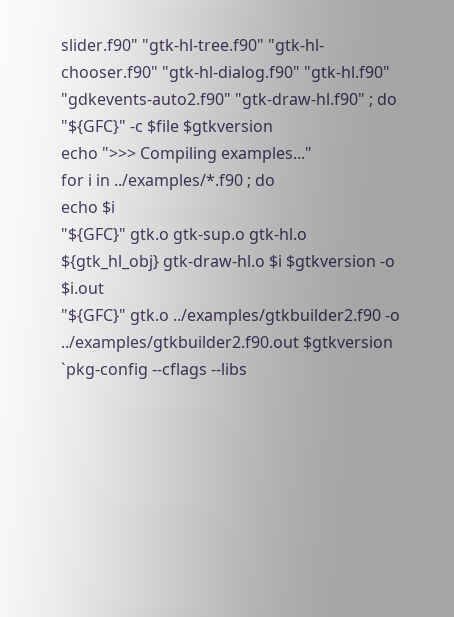slider.f90" "gtk-hl-tree.f90" "gtk-hl-chooser.f90" "gtk-hl-dialog.f90" "gtk-hl.f90" "gdkevents-auto2.f90" "gtk-draw-hl.f90" ; do
"${GFC}" -c $file $gtkversion
echo ">>> Compiling examples..."
for i in ../examples/*.f90 ; do
echo $i
"${GFC}" gtk.o gtk-sup.o gtk-hl.o ${gtk_hl_obj} gtk-draw-hl.o $i $gtkversion -o $i.out
"${GFC}" gtk.o ../examples/gtkbuilder2.f90 -o ../examples/gtkbuilder2.f90.out $gtkversion `pkg-config --cflags --libs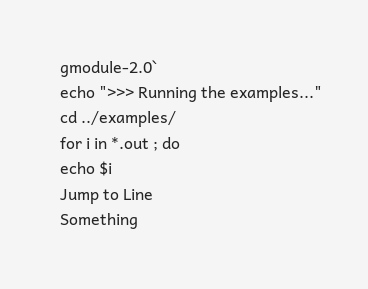gmodule-2.0`
echo ">>> Running the examples..."
cd ../examples/
for i in *.out ; do
echo $i
Jump to Line
Something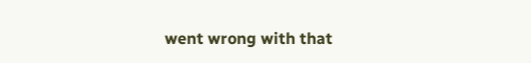went wrong with that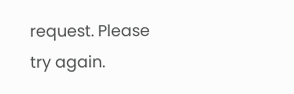request. Please try again.